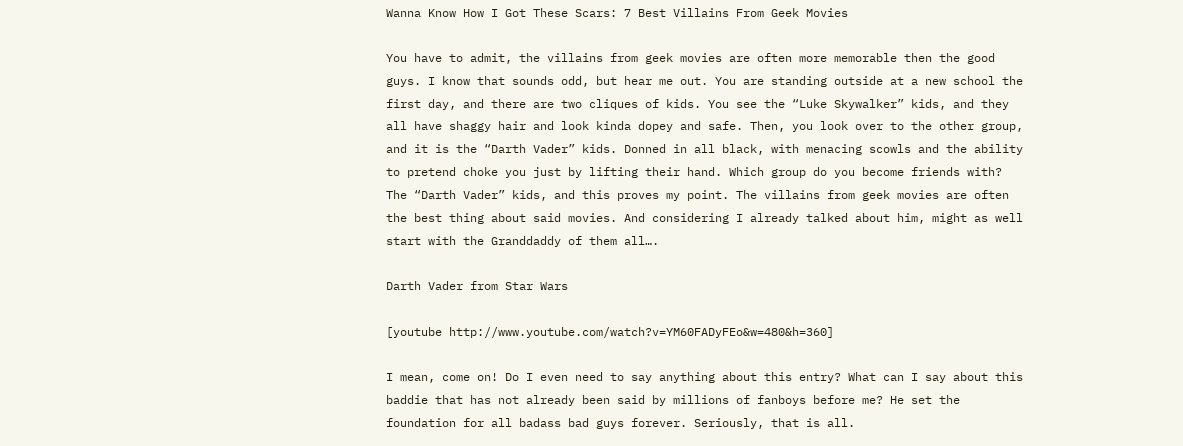Wanna Know How I Got These Scars: 7 Best Villains From Geek Movies

You have to admit, the villains from geek movies are often more memorable then the good guys. I know that sounds odd, but hear me out. You are standing outside at a new school the first day, and there are two cliques of kids. You see the “Luke Skywalker” kids, and they all have shaggy hair and look kinda dopey and safe. Then, you look over to the other group, and it is the “Darth Vader” kids. Donned in all black, with menacing scowls and the ability to pretend choke you just by lifting their hand. Which group do you become friends with? The “Darth Vader” kids, and this proves my point. The villains from geek movies are often the best thing about said movies. And considering I already talked about him, might as well start with the Granddaddy of them all….

Darth Vader from Star Wars

[youtube http://www.youtube.com/watch?v=YM60FADyFEo&w=480&h=360]

I mean, come on! Do I even need to say anything about this entry? What can I say about this baddie that has not already been said by millions of fanboys before me? He set the foundation for all badass bad guys forever. Seriously, that is all.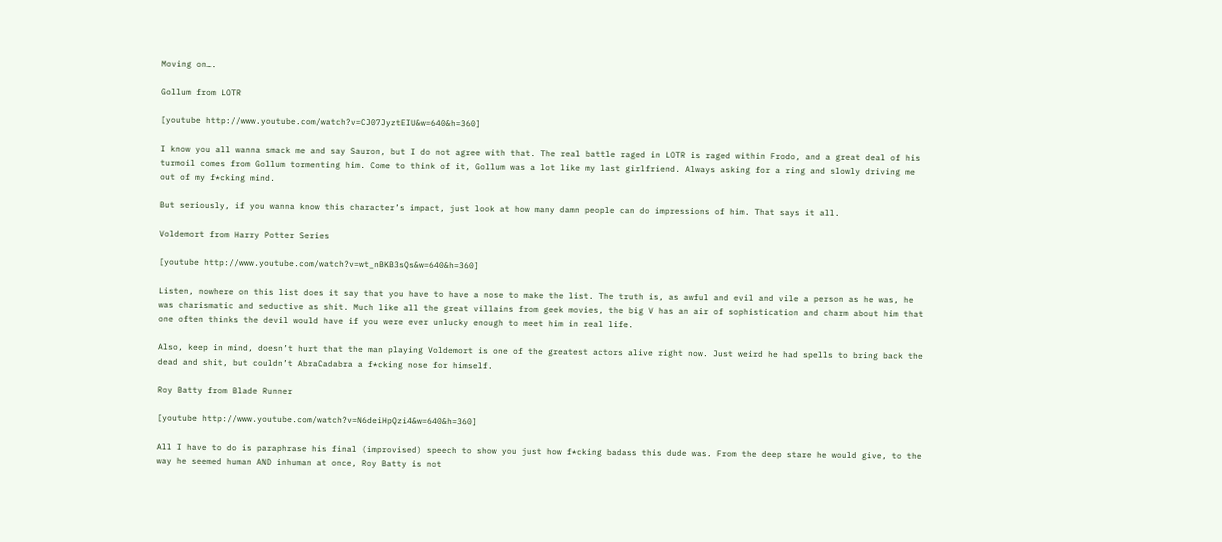Moving on….

Gollum from LOTR

[youtube http://www.youtube.com/watch?v=CJ07JyztEIU&w=640&h=360]

I know you all wanna smack me and say Sauron, but I do not agree with that. The real battle raged in LOTR is raged within Frodo, and a great deal of his turmoil comes from Gollum tormenting him. Come to think of it, Gollum was a lot like my last girlfriend. Always asking for a ring and slowly driving me out of my f*cking mind.

But seriously, if you wanna know this character’s impact, just look at how many damn people can do impressions of him. That says it all.

Voldemort from Harry Potter Series

[youtube http://www.youtube.com/watch?v=wt_nBKB3sQs&w=640&h=360]

Listen, nowhere on this list does it say that you have to have a nose to make the list. The truth is, as awful and evil and vile a person as he was, he was charismatic and seductive as shit. Much like all the great villains from geek movies, the big V has an air of sophistication and charm about him that one often thinks the devil would have if you were ever unlucky enough to meet him in real life.

Also, keep in mind, doesn’t hurt that the man playing Voldemort is one of the greatest actors alive right now. Just weird he had spells to bring back the dead and shit, but couldn’t AbraCadabra a f*cking nose for himself.

Roy Batty from Blade Runner

[youtube http://www.youtube.com/watch?v=N6deiHpQzi4&w=640&h=360]

All I have to do is paraphrase his final (improvised) speech to show you just how f*cking badass this dude was. From the deep stare he would give, to the way he seemed human AND inhuman at once, Roy Batty is not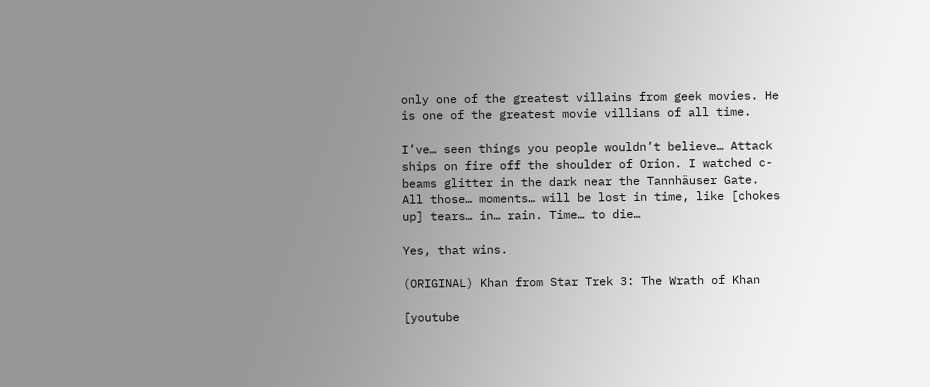only one of the greatest villains from geek movies. He is one of the greatest movie villians of all time.

I’ve… seen things you people wouldn’t believe… Attack ships on fire off the shoulder of Orion. I watched c-beams glitter in the dark near the Tannhäuser Gate. All those… moments… will be lost in time, like [chokes up] tears… in… rain. Time… to die…

Yes, that wins.

(ORIGINAL) Khan from Star Trek 3: The Wrath of Khan

[youtube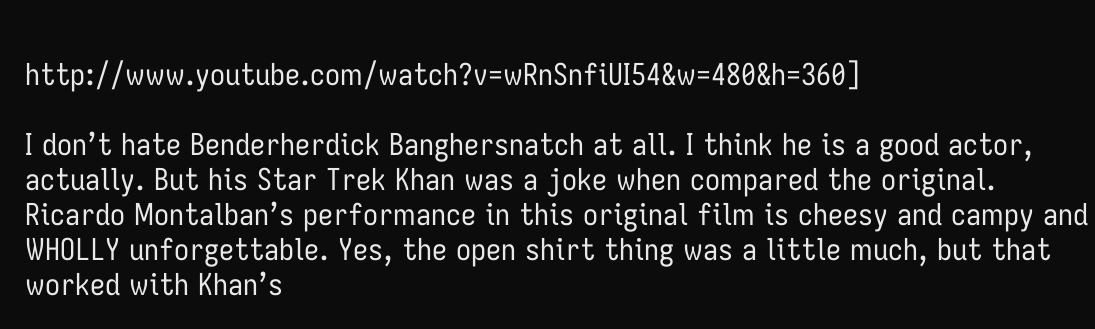http://www.youtube.com/watch?v=wRnSnfiUI54&w=480&h=360]

I don’t hate Benderherdick Banghersnatch at all. I think he is a good actor, actually. But his Star Trek Khan was a joke when compared the original.  Ricardo Montalban’s performance in this original film is cheesy and campy and WHOLLY unforgettable. Yes, the open shirt thing was a little much, but that worked with Khan’s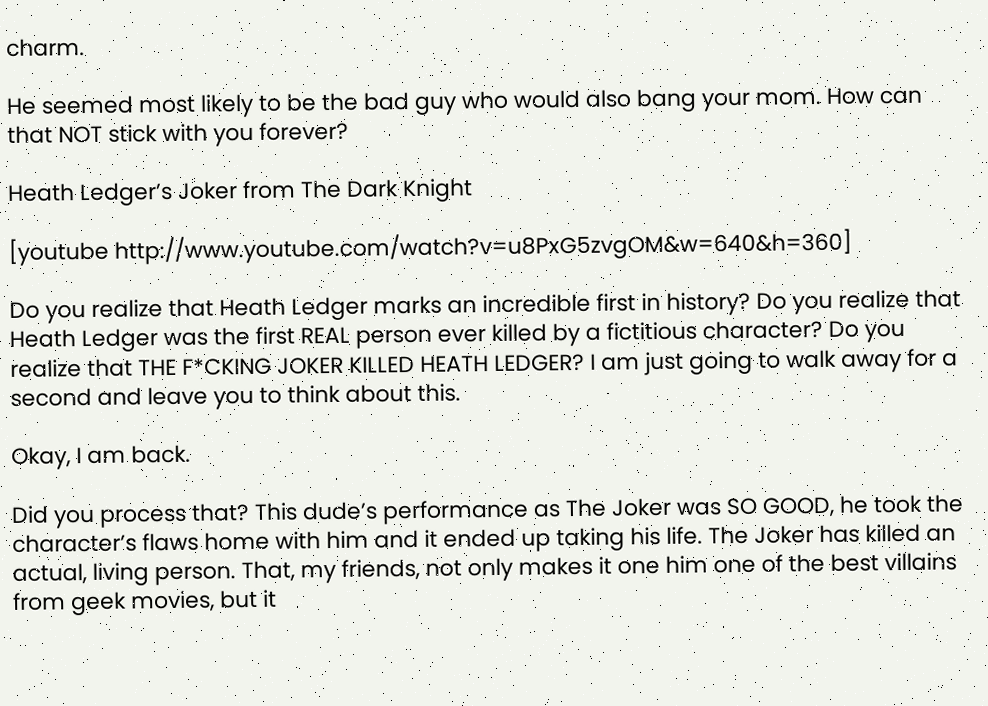charm.

He seemed most likely to be the bad guy who would also bang your mom. How can that NOT stick with you forever?

Heath Ledger’s Joker from The Dark Knight

[youtube http://www.youtube.com/watch?v=u8PxG5zvgOM&w=640&h=360]

Do you realize that Heath Ledger marks an incredible first in history? Do you realize that Heath Ledger was the first REAL person ever killed by a fictitious character? Do you realize that THE F*CKING JOKER KILLED HEATH LEDGER? I am just going to walk away for a second and leave you to think about this.

Okay, I am back.

Did you process that? This dude’s performance as The Joker was SO GOOD, he took the character’s flaws home with him and it ended up taking his life. The Joker has killed an actual, living person. That, my friends, not only makes it one him one of the best villains from geek movies, but it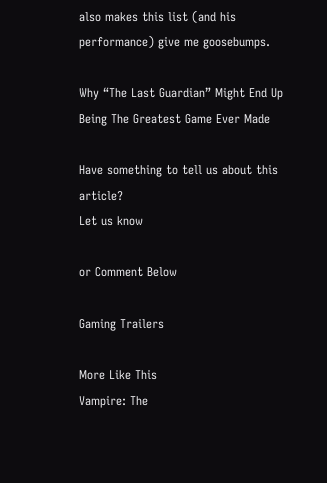also makes this list (and his performance) give me goosebumps.

Why “The Last Guardian” Might End Up Being The Greatest Game Ever Made

Have something to tell us about this article?
Let us know

or Comment Below

Gaming Trailers

More Like This
Vampire: The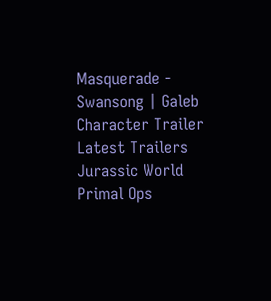Masquerade - Swansong | Galeb Character Trailer
Latest Trailers
Jurassic World Primal Ops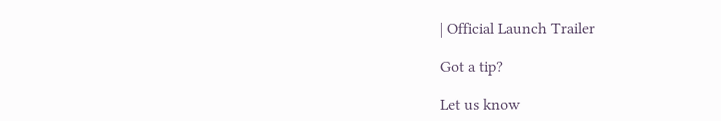| Official Launch Trailer

Got a tip?

Let us know